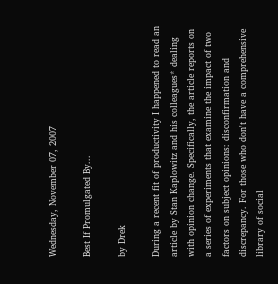Wednesday, November 07, 2007

Best If Promulgated By...

by Drek

During a recent fit of productivity I happened to read an article by Stan Kaplowitz and his colleagues* dealing with opinion change. Specifically, the article reports on a series of experiments that examine the impact of two factors on subject opinions: disconfirmation and discrepancy. For those who don't have a comprehensive library of social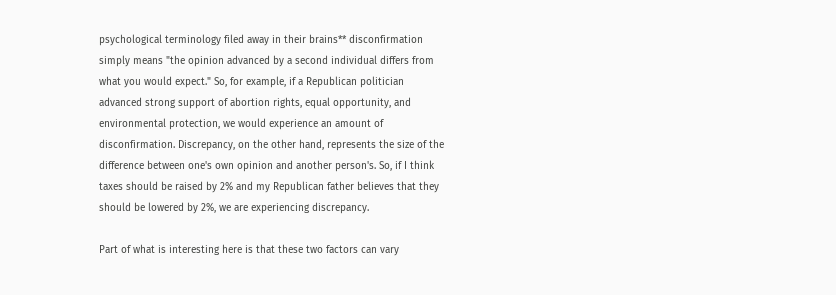psychological terminology filed away in their brains** disconfirmation simply means "the opinion advanced by a second individual differs from what you would expect." So, for example, if a Republican politician advanced strong support of abortion rights, equal opportunity, and environmental protection, we would experience an amount of disconfirmation. Discrepancy, on the other hand, represents the size of the difference between one's own opinion and another person's. So, if I think taxes should be raised by 2% and my Republican father believes that they should be lowered by 2%, we are experiencing discrepancy.

Part of what is interesting here is that these two factors can vary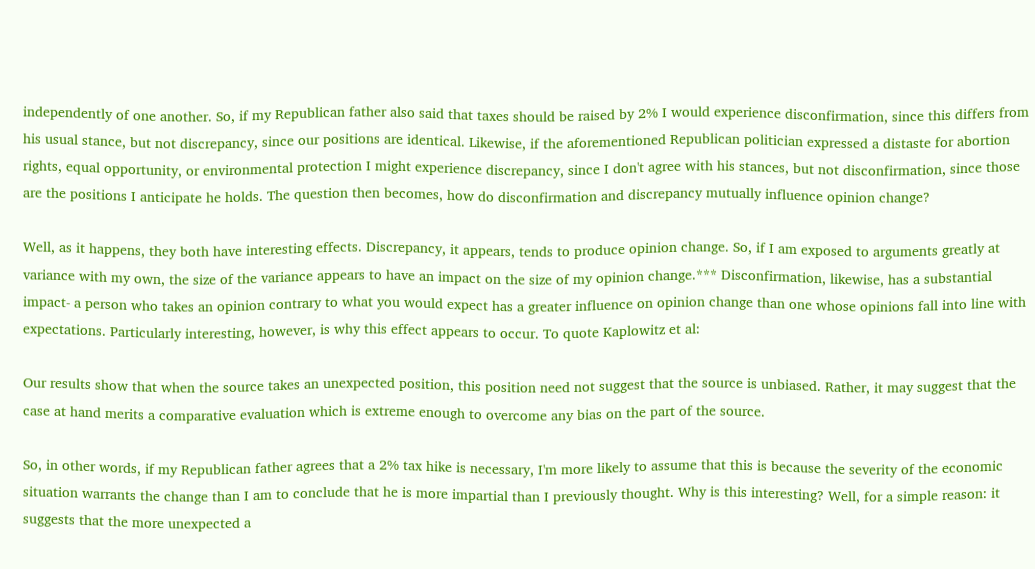independently of one another. So, if my Republican father also said that taxes should be raised by 2% I would experience disconfirmation, since this differs from his usual stance, but not discrepancy, since our positions are identical. Likewise, if the aforementioned Republican politician expressed a distaste for abortion rights, equal opportunity, or environmental protection I might experience discrepancy, since I don't agree with his stances, but not disconfirmation, since those are the positions I anticipate he holds. The question then becomes, how do disconfirmation and discrepancy mutually influence opinion change?

Well, as it happens, they both have interesting effects. Discrepancy, it appears, tends to produce opinion change. So, if I am exposed to arguments greatly at variance with my own, the size of the variance appears to have an impact on the size of my opinion change.*** Disconfirmation, likewise, has a substantial impact- a person who takes an opinion contrary to what you would expect has a greater influence on opinion change than one whose opinions fall into line with expectations. Particularly interesting, however, is why this effect appears to occur. To quote Kaplowitz et al:

Our results show that when the source takes an unexpected position, this position need not suggest that the source is unbiased. Rather, it may suggest that the case at hand merits a comparative evaluation which is extreme enough to overcome any bias on the part of the source.

So, in other words, if my Republican father agrees that a 2% tax hike is necessary, I'm more likely to assume that this is because the severity of the economic situation warrants the change than I am to conclude that he is more impartial than I previously thought. Why is this interesting? Well, for a simple reason: it suggests that the more unexpected a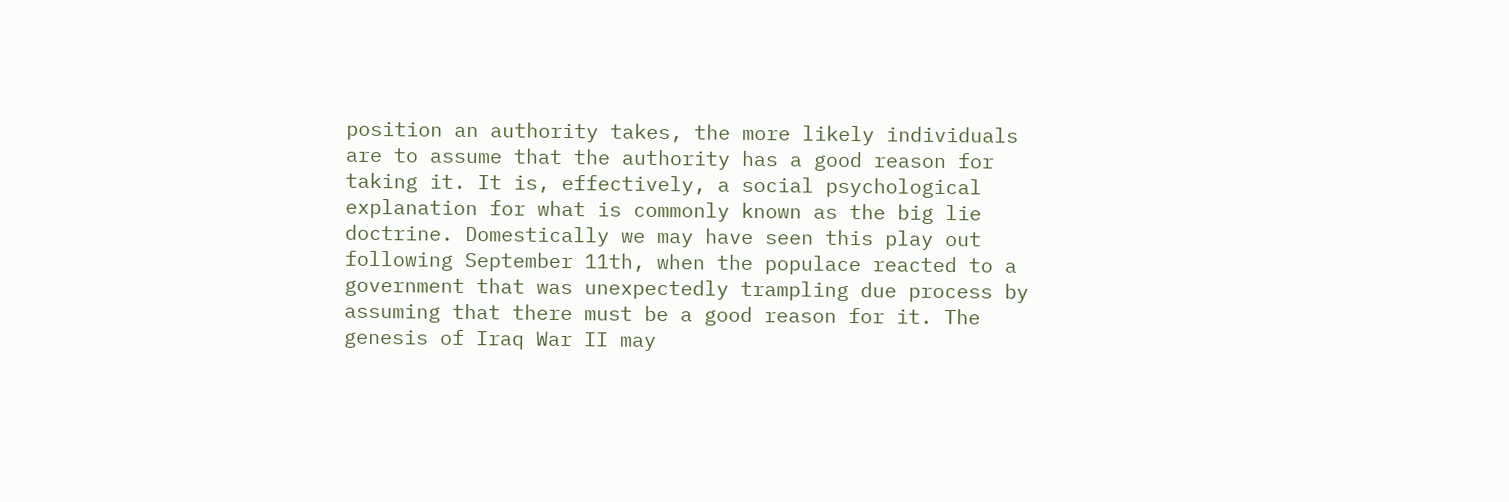position an authority takes, the more likely individuals are to assume that the authority has a good reason for taking it. It is, effectively, a social psychological explanation for what is commonly known as the big lie doctrine. Domestically we may have seen this play out following September 11th, when the populace reacted to a government that was unexpectedly trampling due process by assuming that there must be a good reason for it. The genesis of Iraq War II may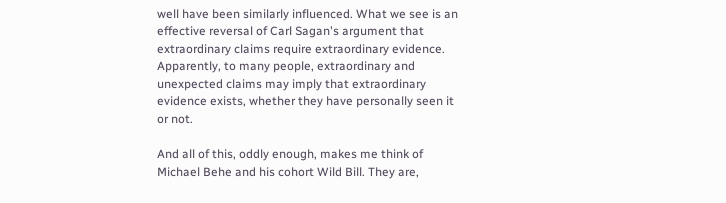well have been similarly influenced. What we see is an effective reversal of Carl Sagan's argument that extraordinary claims require extraordinary evidence. Apparently, to many people, extraordinary and unexpected claims may imply that extraordinary evidence exists, whether they have personally seen it or not.

And all of this, oddly enough, makes me think of Michael Behe and his cohort Wild Bill. They are,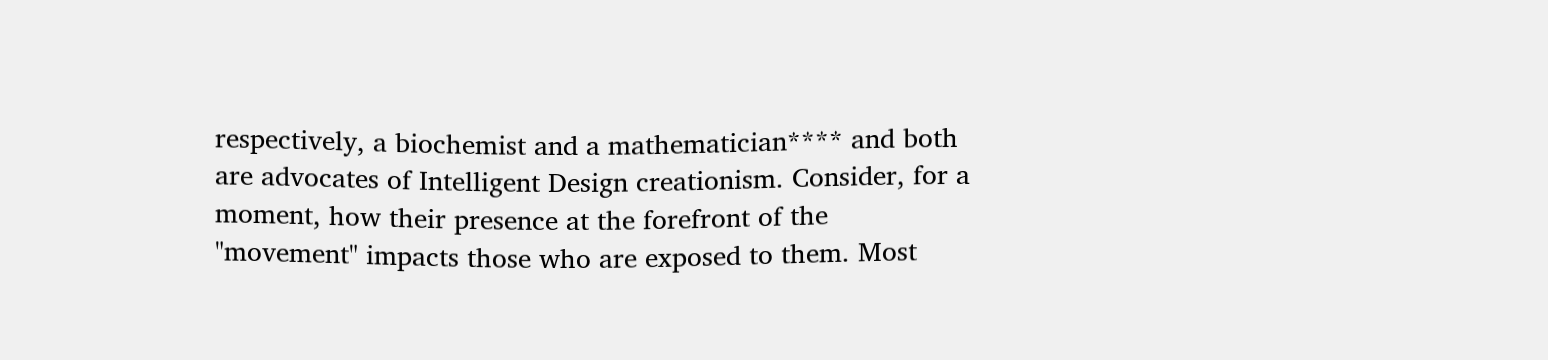respectively, a biochemist and a mathematician**** and both are advocates of Intelligent Design creationism. Consider, for a moment, how their presence at the forefront of the "movement" impacts those who are exposed to them. Most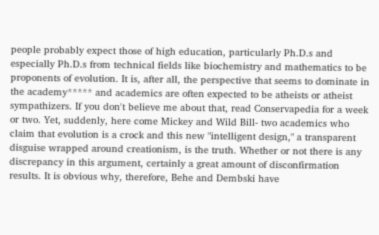people probably expect those of high education, particularly Ph.D.s and especially Ph.D.s from technical fields like biochemistry and mathematics to be proponents of evolution. It is, after all, the perspective that seems to dominate in the academy***** and academics are often expected to be atheists or atheist sympathizers. If you don't believe me about that, read Conservapedia for a week or two. Yet, suddenly, here come Mickey and Wild Bill- two academics who claim that evolution is a crock and this new "intelligent design," a transparent disguise wrapped around creationism, is the truth. Whether or not there is any discrepancy in this argument, certainly a great amount of disconfirmation results. It is obvious why, therefore, Behe and Dembski have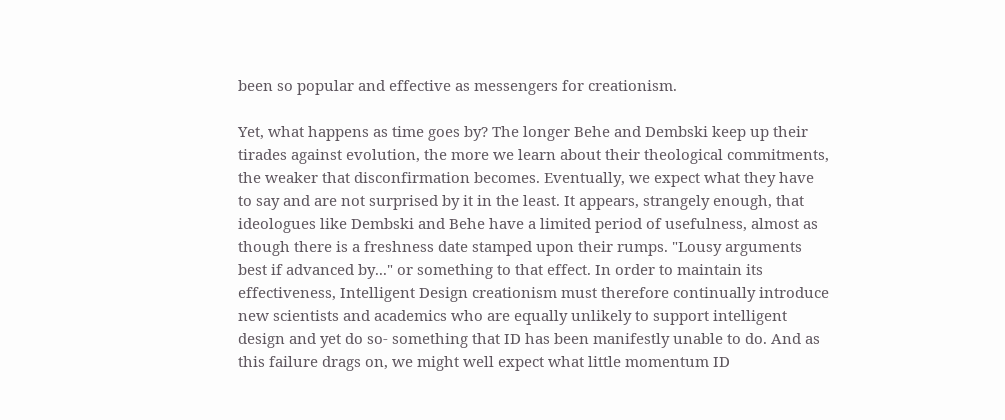been so popular and effective as messengers for creationism.

Yet, what happens as time goes by? The longer Behe and Dembski keep up their tirades against evolution, the more we learn about their theological commitments, the weaker that disconfirmation becomes. Eventually, we expect what they have to say and are not surprised by it in the least. It appears, strangely enough, that ideologues like Dembski and Behe have a limited period of usefulness, almost as though there is a freshness date stamped upon their rumps. "Lousy arguments best if advanced by..." or something to that effect. In order to maintain its effectiveness, Intelligent Design creationism must therefore continually introduce new scientists and academics who are equally unlikely to support intelligent design and yet do so- something that ID has been manifestly unable to do. And as this failure drags on, we might well expect what little momentum ID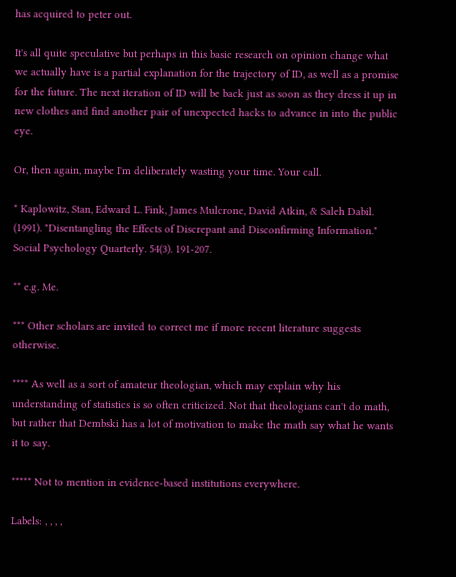has acquired to peter out.

It's all quite speculative but perhaps in this basic research on opinion change what we actually have is a partial explanation for the trajectory of ID, as well as a promise for the future. The next iteration of ID will be back just as soon as they dress it up in new clothes and find another pair of unexpected hacks to advance in into the public eye.

Or, then again, maybe I'm deliberately wasting your time. Your call.

* Kaplowitz, Stan, Edward L. Fink, James Mulcrone, David Atkin, & Saleh Dabil. (1991). "Disentangling the Effects of Discrepant and Disconfirming Information." Social Psychology Quarterly. 54(3). 191-207.

** e.g. Me.

*** Other scholars are invited to correct me if more recent literature suggests otherwise.

**** As well as a sort of amateur theologian, which may explain why his understanding of statistics is so often criticized. Not that theologians can't do math, but rather that Dembski has a lot of motivation to make the math say what he wants it to say.

***** Not to mention in evidence-based institutions everywhere.

Labels: , , , ,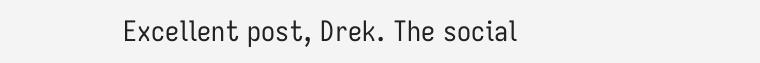Excellent post, Drek. The social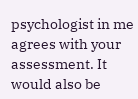psychologist in me agrees with your assessment. It would also be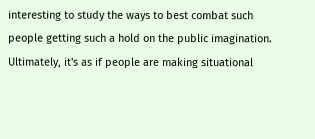interesting to study the ways to best combat such people getting such a hold on the public imagination.
Ultimately, it's as if people are making situational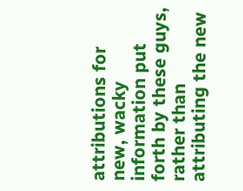attributions for new, wacky information put forth by these guys, rather than attributing the new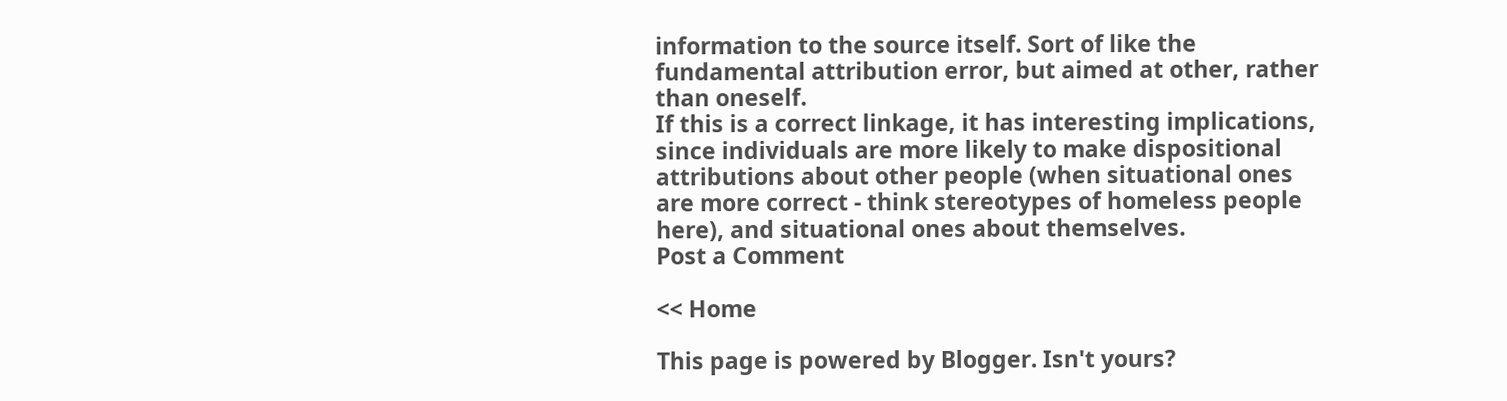information to the source itself. Sort of like the fundamental attribution error, but aimed at other, rather than oneself.
If this is a correct linkage, it has interesting implications, since individuals are more likely to make dispositional attributions about other people (when situational ones are more correct - think stereotypes of homeless people here), and situational ones about themselves.
Post a Comment

<< Home

This page is powered by Blogger. Isn't yours?